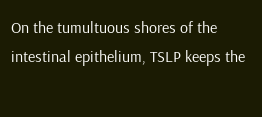On the tumultuous shores of the intestinal epithelium, TSLP keeps the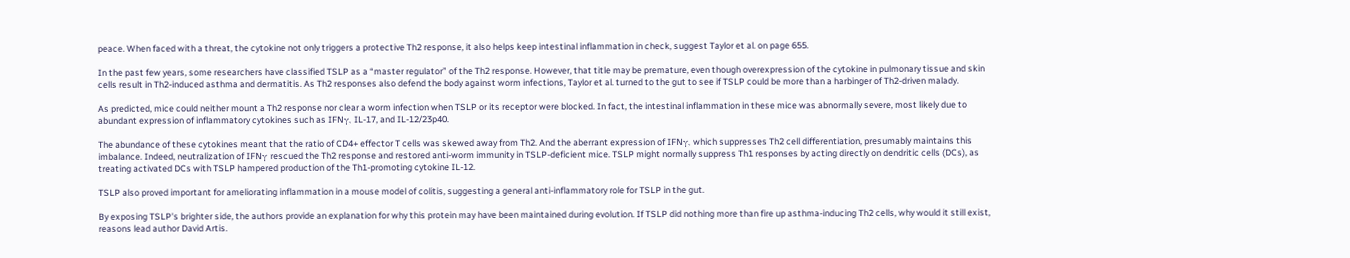peace. When faced with a threat, the cytokine not only triggers a protective Th2 response, it also helps keep intestinal inflammation in check, suggest Taylor et al. on page 655.

In the past few years, some researchers have classified TSLP as a “master regulator” of the Th2 response. However, that title may be premature, even though overexpression of the cytokine in pulmonary tissue and skin cells result in Th2-induced asthma and dermatitis. As Th2 responses also defend the body against worm infections, Taylor et al. turned to the gut to see if TSLP could be more than a harbinger of Th2-driven malady.

As predicted, mice could neither mount a Th2 response nor clear a worm infection when TSLP or its receptor were blocked. In fact, the intestinal inflammation in these mice was abnormally severe, most likely due to abundant expression of inflammatory cytokines such as IFNγ, IL-17, and IL-12/23p40.

The abundance of these cytokines meant that the ratio of CD4+ effector T cells was skewed away from Th2. And the aberrant expression of IFNγ, which suppresses Th2 cell differentiation, presumably maintains this imbalance. Indeed, neutralization of IFNγ rescued the Th2 response and restored anti-worm immunity in TSLP-deficient mice. TSLP might normally suppress Th1 responses by acting directly on dendritic cells (DCs), as treating activated DCs with TSLP hampered production of the Th1-promoting cytokine IL-12.

TSLP also proved important for ameliorating inflammation in a mouse model of colitis, suggesting a general anti-inflammatory role for TSLP in the gut.

By exposing TSLP's brighter side, the authors provide an explanation for why this protein may have been maintained during evolution. If TSLP did nothing more than fire up asthma-inducing Th2 cells, why would it still exist, reasons lead author David Artis.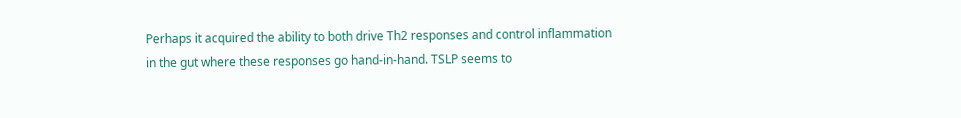Perhaps it acquired the ability to both drive Th2 responses and control inflammation in the gut where these responses go hand-in-hand. TSLP seems to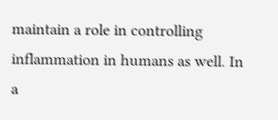maintain a role in controlling inflammation in humans as well. In a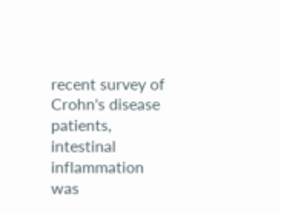recent survey of Crohn's disease patients, intestinal inflammation was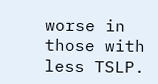worse in those with less TSLP.